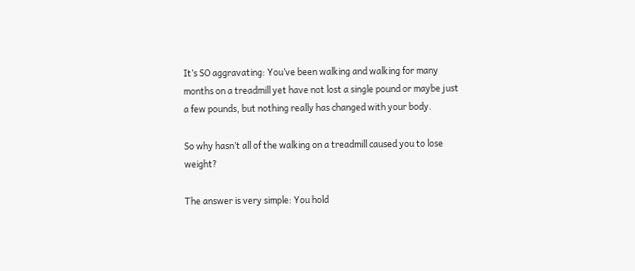It’s SO aggravating: You’ve been walking and walking for many months on a treadmill yet have not lost a single pound or maybe just a few pounds, but nothing really has changed with your body.

So why hasn’t all of the walking on a treadmill caused you to lose weight?

The answer is very simple: You hold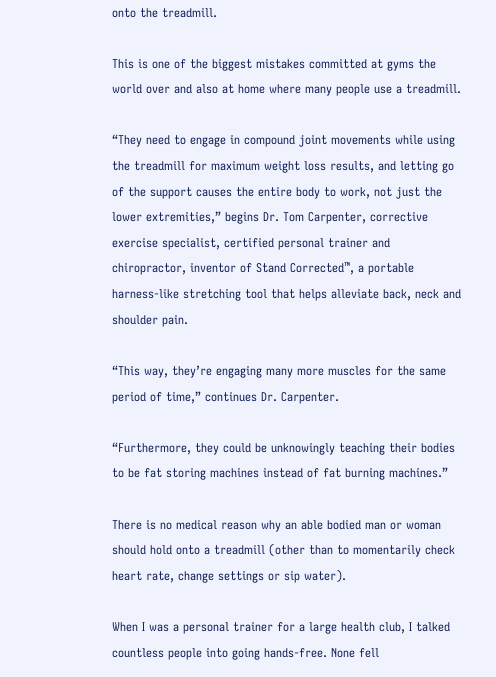onto the treadmill.

This is one of the biggest mistakes committed at gyms the world over and also at home where many people use a treadmill.

“They need to engage in compound joint movements while using the treadmill for maximum weight loss results, and letting go of the support causes the entire body to work, not just the lower extremities,” begins Dr. Tom Carpenter, corrective exercise specialist, certified personal trainer and chiropractor, inventor of Stand Corrected™, a portable harness-like stretching tool that helps alleviate back, neck and shoulder pain.

“This way, they’re engaging many more muscles for the same period of time,” continues Dr. Carpenter.

“Furthermore, they could be unknowingly teaching their bodies to be fat storing machines instead of fat burning machines.”

There is no medical reason why an able bodied man or woman should hold onto a treadmill (other than to momentarily check heart rate, change settings or sip water).

When I was a personal trainer for a large health club, I talked countless people into going hands-free. None fell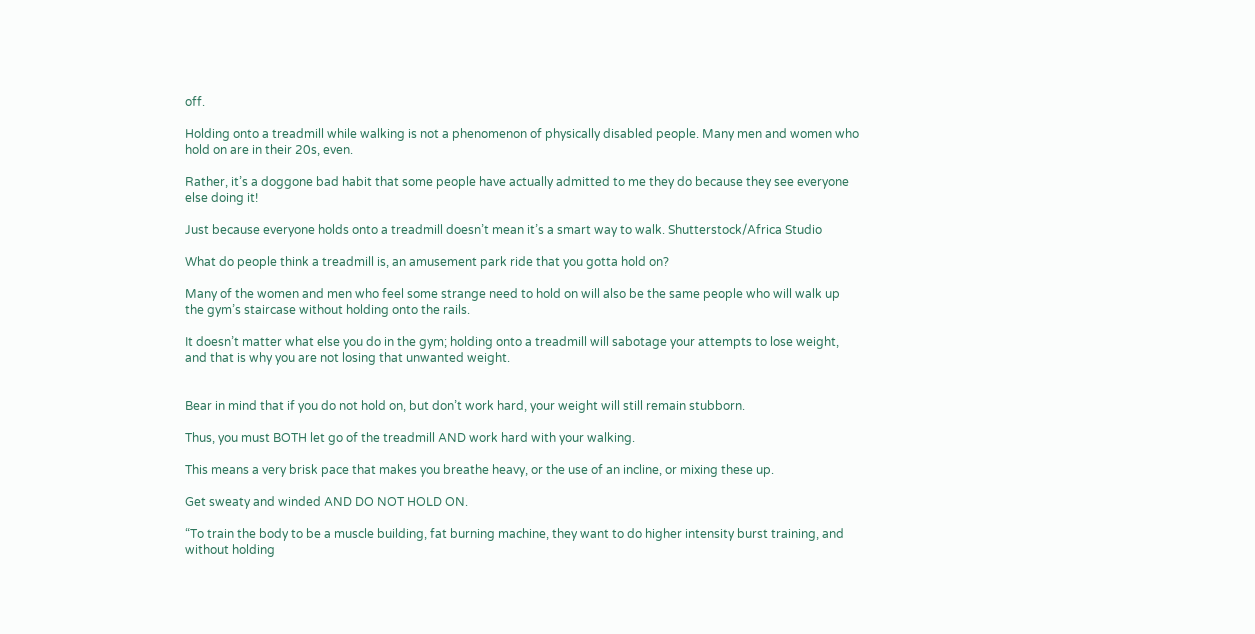off.

Holding onto a treadmill while walking is not a phenomenon of physically disabled people. Many men and women who hold on are in their 20s, even.

Rather, it’s a doggone bad habit that some people have actually admitted to me they do because they see everyone else doing it!

Just because everyone holds onto a treadmill doesn’t mean it’s a smart way to walk. Shutterstock/Africa Studio

What do people think a treadmill is, an amusement park ride that you gotta hold on?

Many of the women and men who feel some strange need to hold on will also be the same people who will walk up the gym’s staircase without holding onto the rails.

It doesn’t matter what else you do in the gym; holding onto a treadmill will sabotage your attempts to lose weight, and that is why you are not losing that unwanted weight.


Bear in mind that if you do not hold on, but don’t work hard, your weight will still remain stubborn.

Thus, you must BOTH let go of the treadmill AND work hard with your walking.

This means a very brisk pace that makes you breathe heavy, or the use of an incline, or mixing these up.

Get sweaty and winded AND DO NOT HOLD ON.

“To train the body to be a muscle building, fat burning machine, they want to do higher intensity burst training, and without holding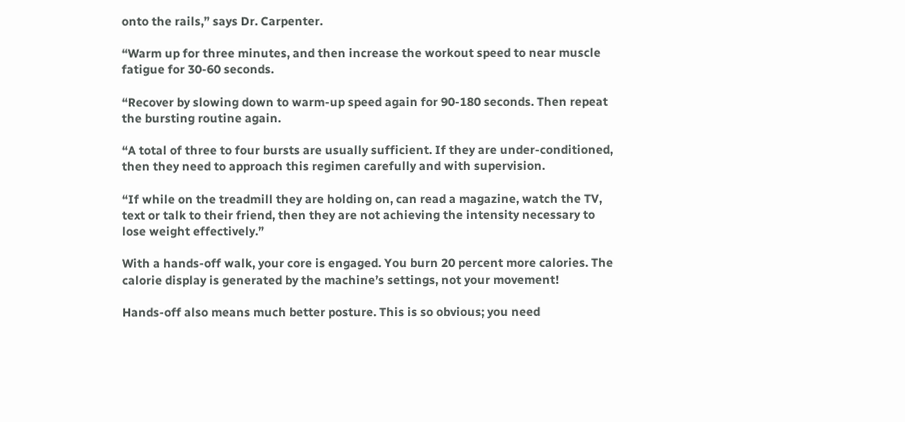onto the rails,” says Dr. Carpenter.

“Warm up for three minutes, and then increase the workout speed to near muscle fatigue for 30-60 seconds.

“Recover by slowing down to warm-up speed again for 90-180 seconds. Then repeat the bursting routine again.

“A total of three to four bursts are usually sufficient. If they are under-conditioned, then they need to approach this regimen carefully and with supervision.

“If while on the treadmill they are holding on, can read a magazine, watch the TV, text or talk to their friend, then they are not achieving the intensity necessary to lose weight effectively.”

With a hands-off walk, your core is engaged. You burn 20 percent more calories. The calorie display is generated by the machine’s settings, not your movement!

Hands-off also means much better posture. This is so obvious; you need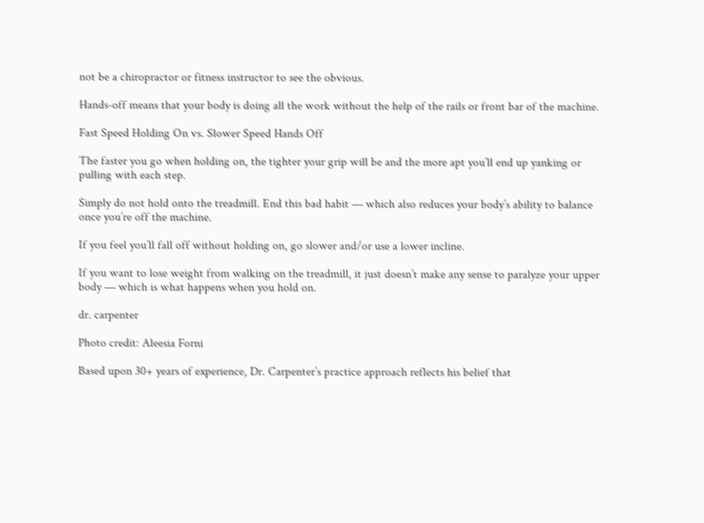not be a chiropractor or fitness instructor to see the obvious.

Hands-off means that your body is doing all the work without the help of the rails or front bar of the machine.

Fast Speed Holding On vs. Slower Speed Hands Off

The faster you go when holding on, the tighter your grip will be and the more apt you’ll end up yanking or pulling with each step.

Simply do not hold onto the treadmill. End this bad habit — which also reduces your body’s ability to balance once you’re off the machine.

If you feel you’ll fall off without holding on, go slower and/or use a lower incline.

If you want to lose weight from walking on the treadmill, it just doesn’t make any sense to paralyze your upper body — which is what happens when you hold on.

dr. carpenter

Photo credit: Aleesia Forni

Based upon 30+ years of experience, Dr. Carpenter’s practice approach reflects his belief that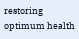restoring optimum health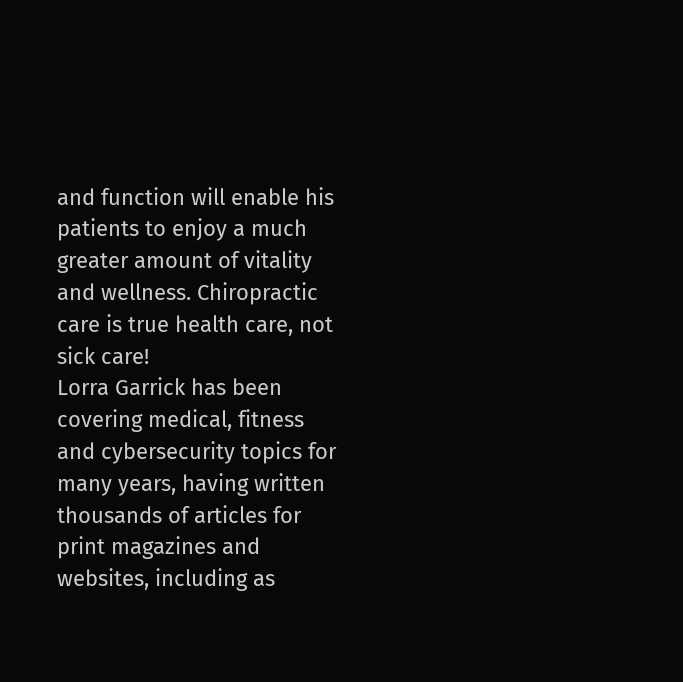and function will enable his patients to enjoy a much greater amount of vitality and wellness. Chiropractic care is true health care, not sick care!
Lorra Garrick has been covering medical, fitness and cybersecurity topics for many years, having written thousands of articles for print magazines and websites, including as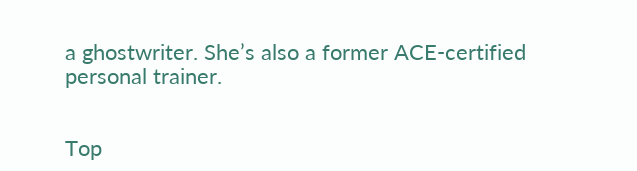a ghostwriter. She’s also a former ACE-certified personal trainer.


Top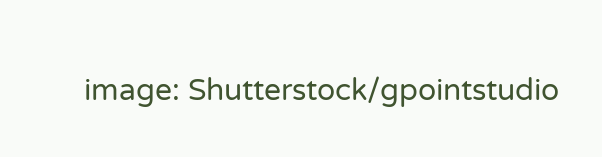image: Shutterstock/gpointstudio